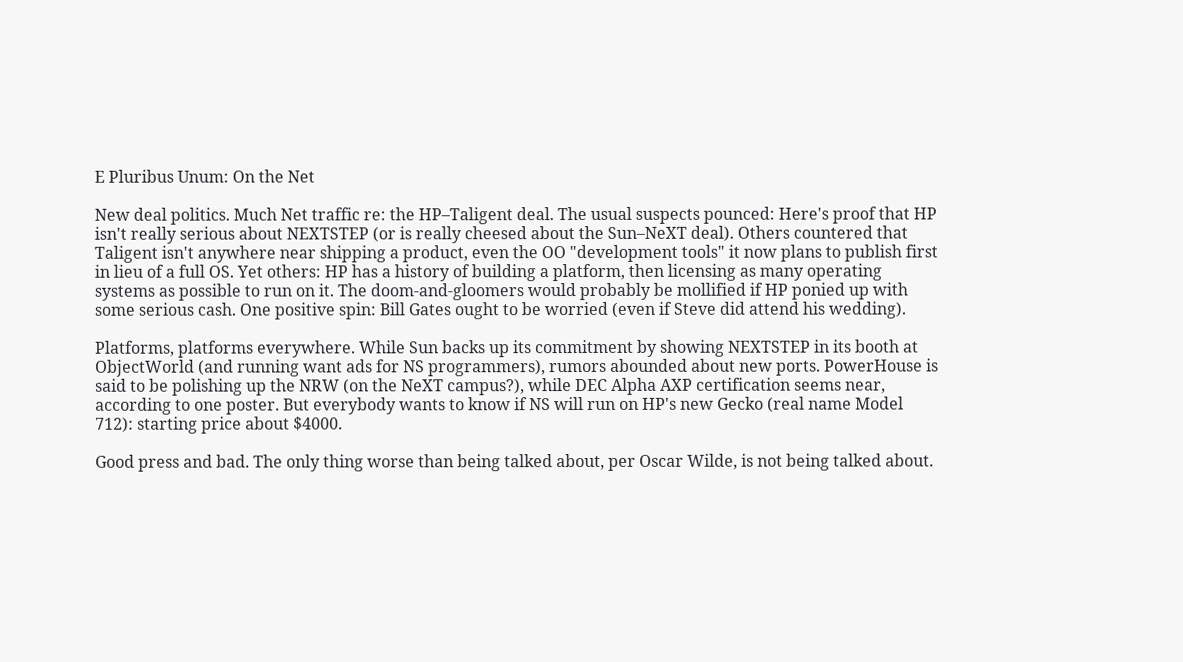E Pluribus Unum: On the Net

New deal politics. Much Net traffic re: the HP–Taligent deal. The usual suspects pounced: Here's proof that HP isn't really serious about NEXTSTEP (or is really cheesed about the Sun–NeXT deal). Others countered that Taligent isn't anywhere near shipping a product, even the OO "development tools" it now plans to publish first in lieu of a full OS. Yet others: HP has a history of building a platform, then licensing as many operating systems as possible to run on it. The doom-and-gloomers would probably be mollified if HP ponied up with some serious cash. One positive spin: Bill Gates ought to be worried (even if Steve did attend his wedding).

Platforms, platforms everywhere. While Sun backs up its commitment by showing NEXTSTEP in its booth at ObjectWorld (and running want ads for NS programmers), rumors abounded about new ports. PowerHouse is said to be polishing up the NRW (on the NeXT campus?), while DEC Alpha AXP certification seems near, according to one poster. But everybody wants to know if NS will run on HP's new Gecko (real name Model 712): starting price about $4000.

Good press and bad. The only thing worse than being talked about, per Oscar Wilde, is not being talked about.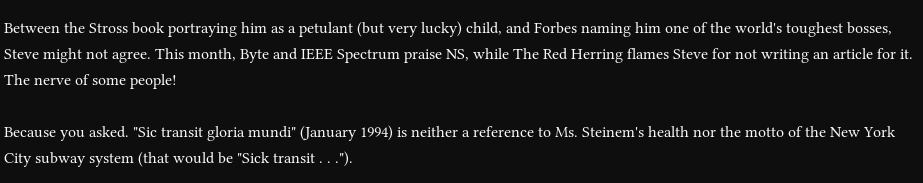Between the Stross book portraying him as a petulant (but very lucky) child, and Forbes naming him one of the world's toughest bosses, Steve might not agree. This month, Byte and IEEE Spectrum praise NS, while The Red Herring flames Steve for not writing an article for it. The nerve of some people!

Because you asked. "Sic transit gloria mundi" (January 1994) is neither a reference to Ms. Steinem's health nor the motto of the New York City subway system (that would be "Sick transit . . .").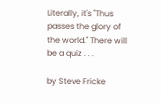Literally, it's "Thus passes the glory of the world." There will be a quiz . . .

by Steve Fricke